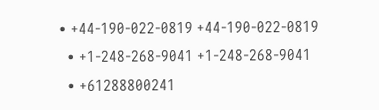• +44-190-022-0819 +44-190-022-0819
  • +1-248-268-9041 +1-248-268-9041
  • +61288800241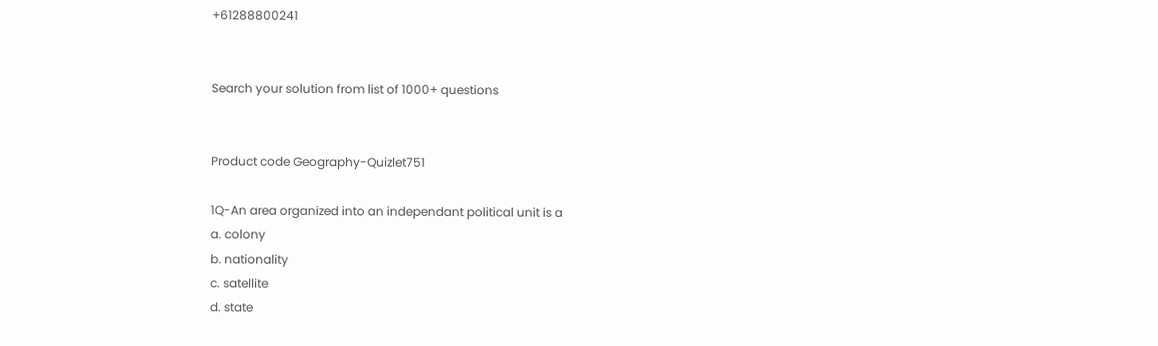+61288800241


Search your solution from list of 1000+ questions


Product code Geography-Quizlet751

1Q-An area organized into an independant political unit is a
a. colony
b. nationality
c. satellite
d. state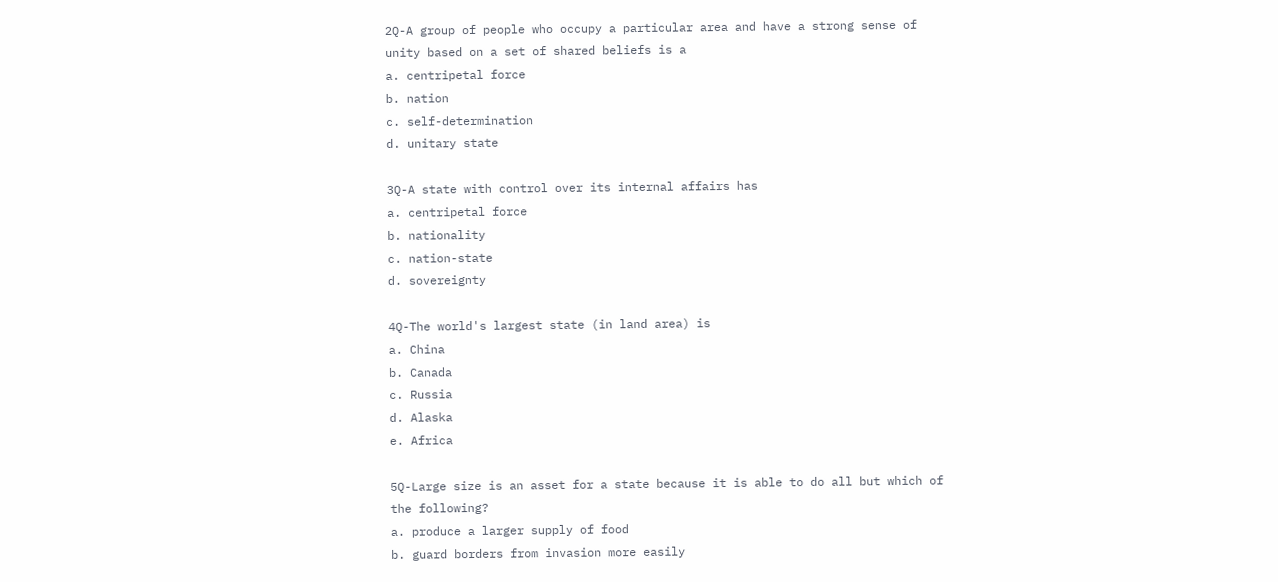2Q-A group of people who occupy a particular area and have a strong sense of unity based on a set of shared beliefs is a
a. centripetal force
b. nation
c. self-determination
d. unitary state

3Q-A state with control over its internal affairs has
a. centripetal force
b. nationality
c. nation-state
d. sovereignty

4Q-The world's largest state (in land area) is
a. China
b. Canada
c. Russia
d. Alaska
e. Africa

5Q-Large size is an asset for a state because it is able to do all but which of the following?
a. produce a larger supply of food
b. guard borders from invasion more easily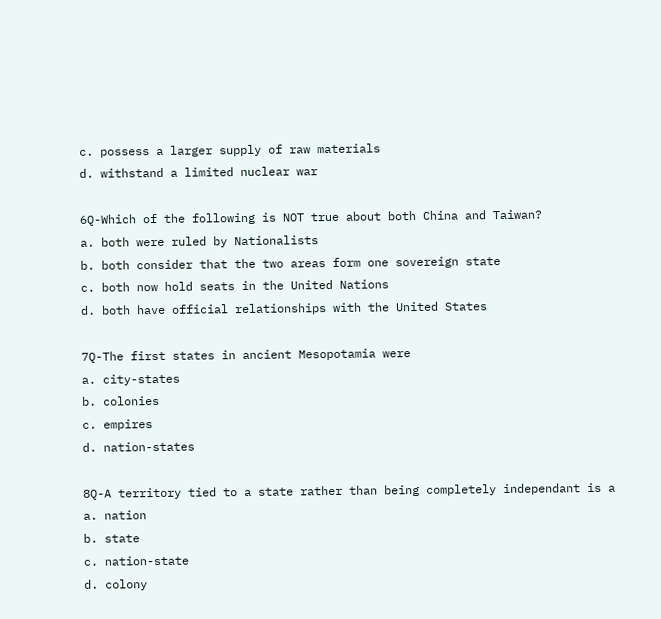c. possess a larger supply of raw materials
d. withstand a limited nuclear war

6Q-Which of the following is NOT true about both China and Taiwan?
a. both were ruled by Nationalists
b. both consider that the two areas form one sovereign state
c. both now hold seats in the United Nations
d. both have official relationships with the United States

7Q-The first states in ancient Mesopotamia were
a. city-states
b. colonies
c. empires
d. nation-states

8Q-A territory tied to a state rather than being completely independant is a
a. nation
b. state
c. nation-state
d. colony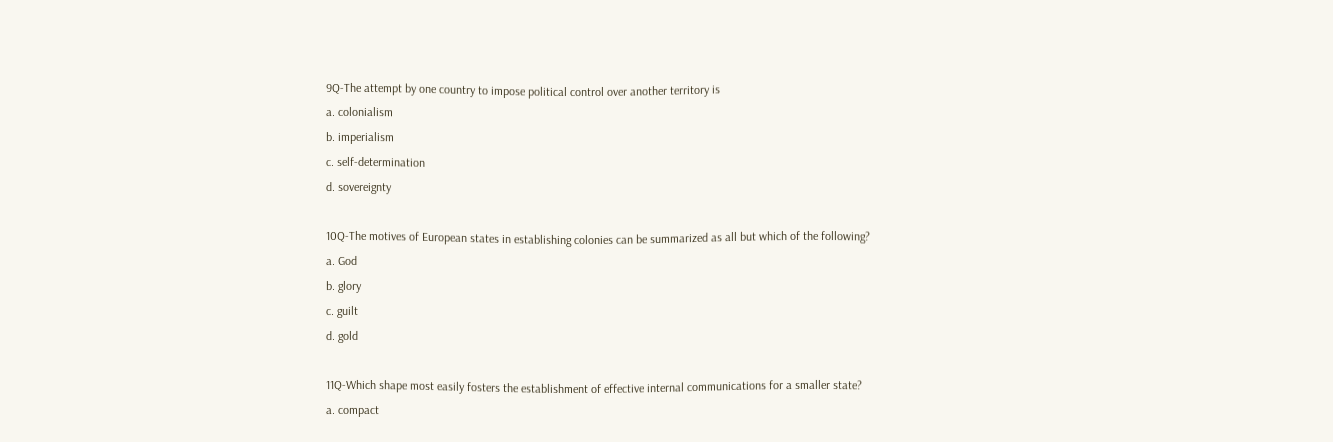9Q-The attempt by one country to impose political control over another territory is
a. colonialism
b. imperialism
c. self-determination
d. sovereignty

10Q-The motives of European states in establishing colonies can be summarized as all but which of the following?
a. God
b. glory
c. guilt
d. gold

11Q-Which shape most easily fosters the establishment of effective internal communications for a smaller state?
a. compact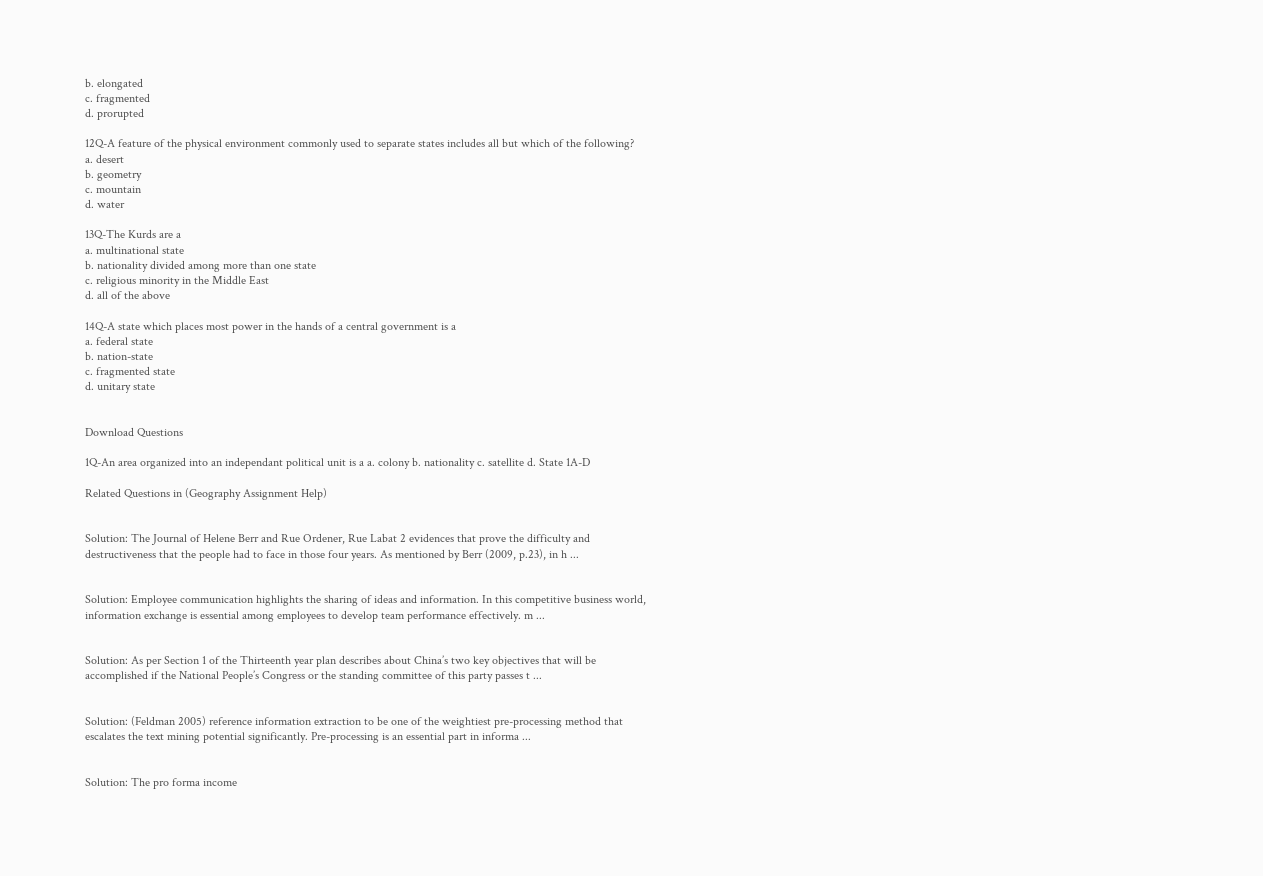b. elongated
c. fragmented
d. prorupted

12Q-A feature of the physical environment commonly used to separate states includes all but which of the following?
a. desert
b. geometry
c. mountain
d. water

13Q-The Kurds are a
a. multinational state
b. nationality divided among more than one state
c. religious minority in the Middle East
d. all of the above

14Q-A state which places most power in the hands of a central government is a
a. federal state
b. nation-state
c. fragmented state
d. unitary state


Download Questions

1Q-An area organized into an independant political unit is a a. colony b. nationality c. satellite d. State 1A-D

Related Questions in (Geography Assignment Help)


Solution: The Journal of Helene Berr and Rue Ordener, Rue Labat 2 evidences that prove the difficulty and destructiveness that the people had to face in those four years. As mentioned by Berr (2009, p.23), in h ...


Solution: Employee communication highlights the sharing of ideas and information. In this competitive business world, information exchange is essential among employees to develop team performance effectively. m ...


Solution: As per Section 1 of the Thirteenth year plan describes about China’s two key objectives that will be accomplished if the National People’s Congress or the standing committee of this party passes t ...


Solution: (Feldman 2005) reference information extraction to be one of the weightiest pre-processing method that escalates the text mining potential significantly. Pre-processing is an essential part in informa ...


Solution: The pro forma income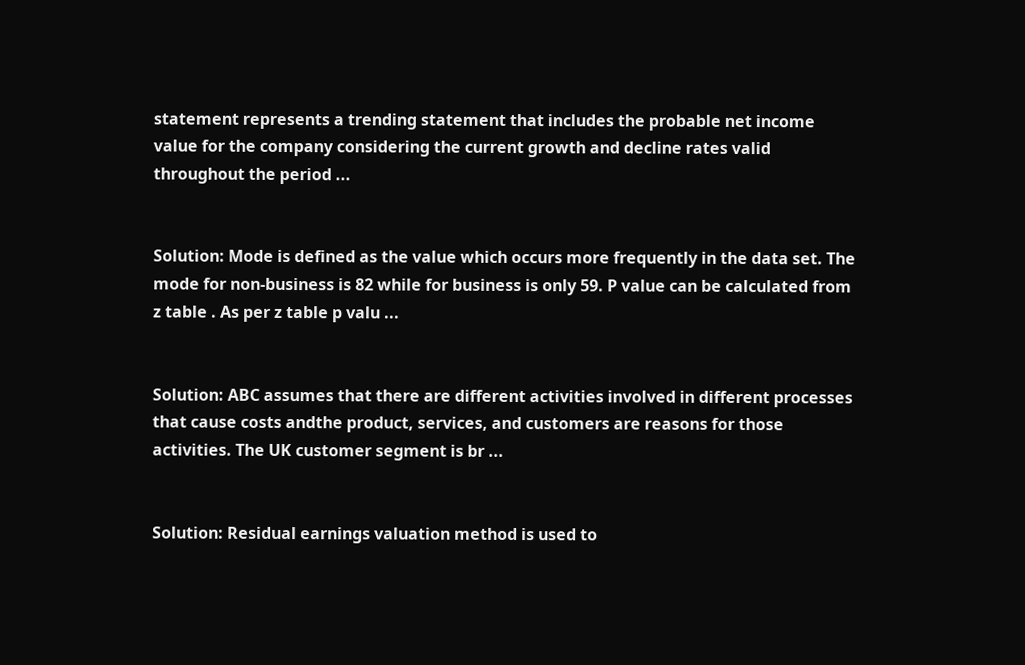statement represents a trending statement that includes the probable net income value for the company considering the current growth and decline rates valid throughout the period ...


Solution: Mode is defined as the value which occurs more frequently in the data set. The mode for non-business is 82 while for business is only 59. P value can be calculated from z table . As per z table p valu ...


Solution: ABC assumes that there are different activities involved in different processes that cause costs andthe product, services, and customers are reasons for those activities. The UK customer segment is br ...


Solution: Residual earnings valuation method is used to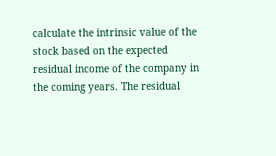calculate the intrinsic value of the stock based on the expected residual income of the company in the coming years. The residual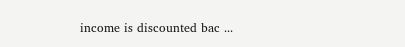income is discounted bac ...